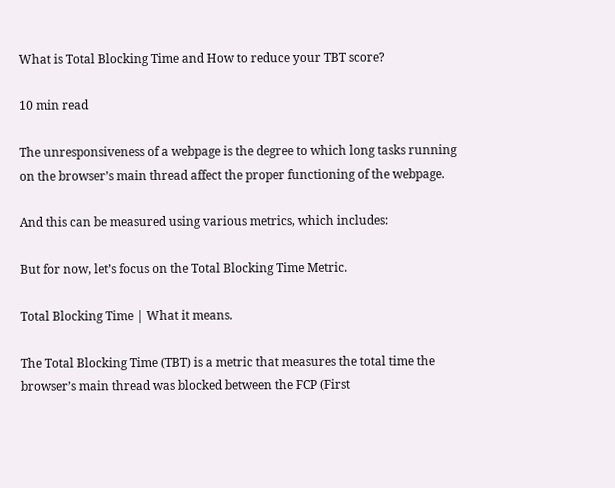What is Total Blocking Time and How to reduce your TBT score?

10 min read

The unresponsiveness of a webpage is the degree to which long tasks running on the browser’s main thread affect the proper functioning of the webpage.

And this can be measured using various metrics, which includes:

But for now, let’s focus on the Total Blocking Time Metric.

Total Blocking Time | What it means.

The Total Blocking Time (TBT) is a metric that measures the total time the browser’s main thread was blocked between the FCP (First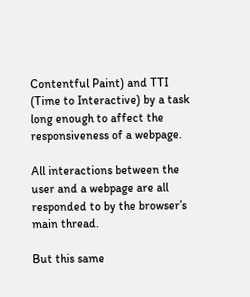Contentful Paint) and TTI (Time to Interactive) by a task long enough to affect the responsiveness of a webpage.

All interactions between the user and a webpage are all responded to by the browser’s main thread.

But this same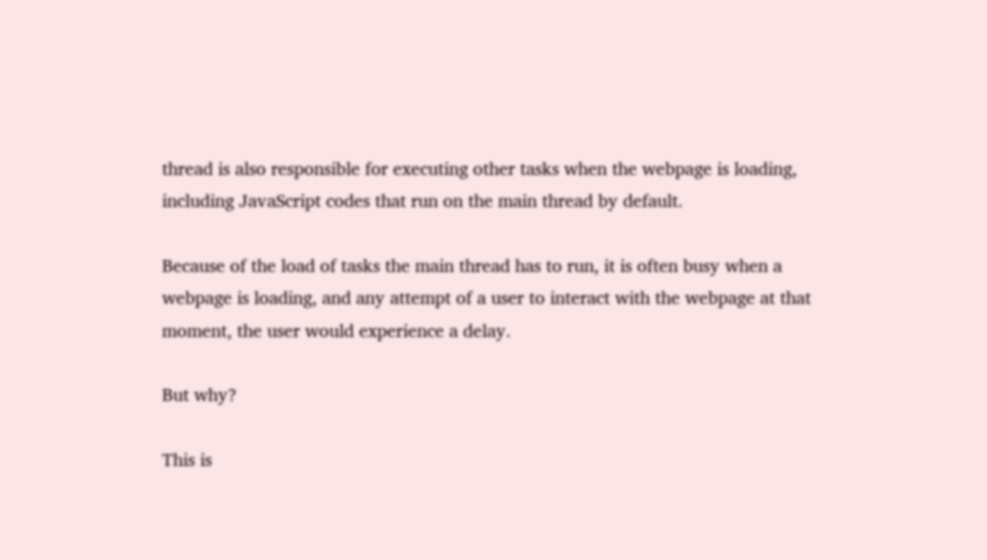thread is also responsible for executing other tasks when the webpage is loading, including JavaScript codes that run on the main thread by default.

Because of the load of tasks the main thread has to run, it is often busy when a webpage is loading, and any attempt of a user to interact with the webpage at that moment, the user would experience a delay.

But why?

This is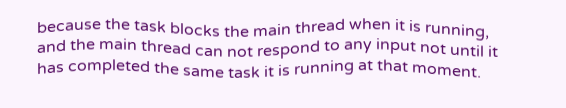because the task blocks the main thread when it is running, and the main thread can not respond to any input not until it has completed the same task it is running at that moment.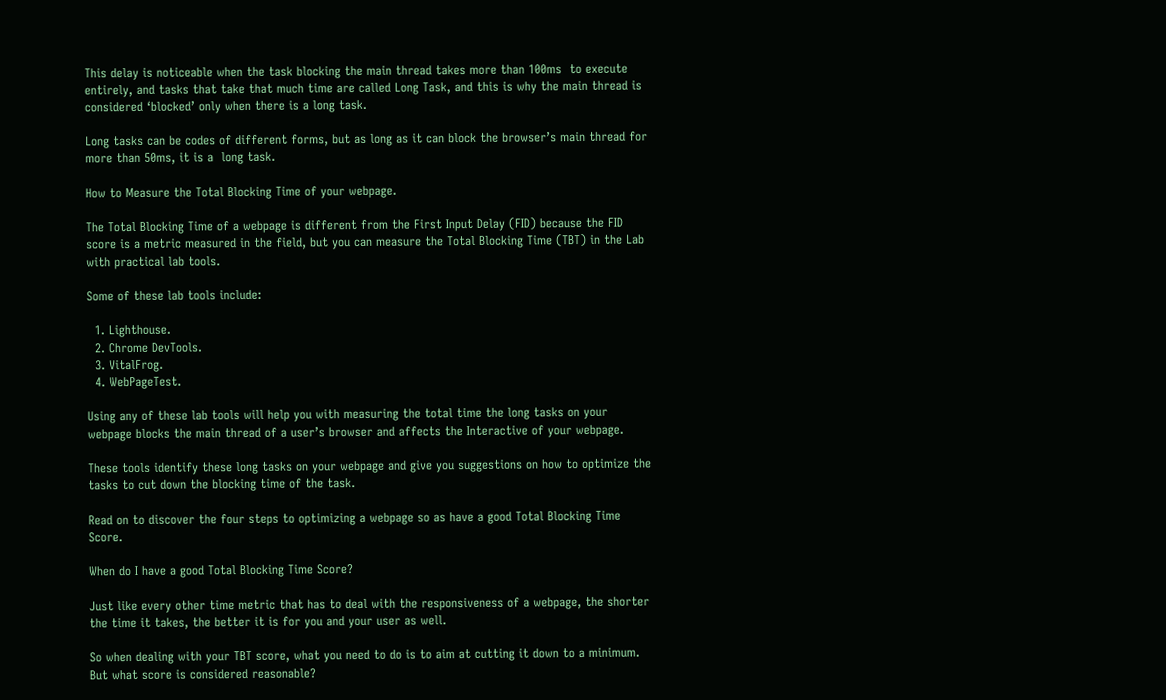This delay is noticeable when the task blocking the main thread takes more than 100ms  to execute entirely, and tasks that take that much time are called Long Task, and this is why the main thread is considered ‘blocked’ only when there is a long task.

Long tasks can be codes of different forms, but as long as it can block the browser’s main thread for more than 50ms, it is a  long task.

How to Measure the Total Blocking Time of your webpage.

The Total Blocking Time of a webpage is different from the First Input Delay (FID) because the FID score is a metric measured in the field, but you can measure the Total Blocking Time (TBT) in the Lab with practical lab tools.

Some of these lab tools include:

  1. Lighthouse.
  2. Chrome DevTools.
  3. VitalFrog.
  4. WebPageTest.

Using any of these lab tools will help you with measuring the total time the long tasks on your webpage blocks the main thread of a user’s browser and affects the Interactive of your webpage.

These tools identify these long tasks on your webpage and give you suggestions on how to optimize the tasks to cut down the blocking time of the task.

Read on to discover the four steps to optimizing a webpage so as have a good Total Blocking Time Score.

When do I have a good Total Blocking Time Score?

Just like every other time metric that has to deal with the responsiveness of a webpage, the shorter the time it takes, the better it is for you and your user as well.

So when dealing with your TBT score, what you need to do is to aim at cutting it down to a minimum. But what score is considered reasonable?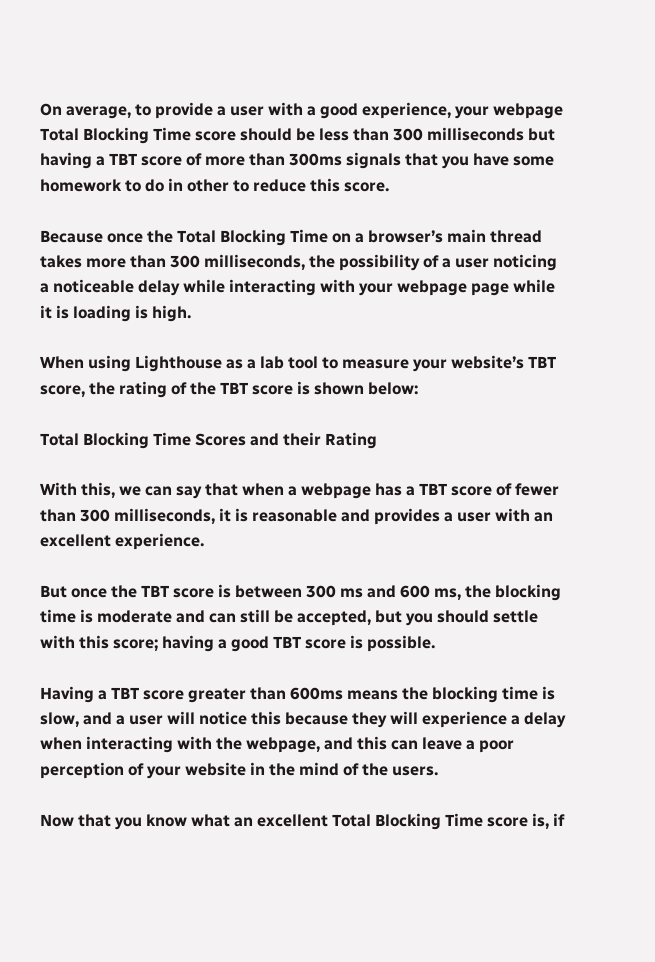On average, to provide a user with a good experience, your webpage Total Blocking Time score should be less than 300 milliseconds but having a TBT score of more than 300ms signals that you have some homework to do in other to reduce this score.

Because once the Total Blocking Time on a browser’s main thread takes more than 300 milliseconds, the possibility of a user noticing a noticeable delay while interacting with your webpage page while it is loading is high.

When using Lighthouse as a lab tool to measure your website’s TBT score, the rating of the TBT score is shown below:

Total Blocking Time Scores and their Rating

With this, we can say that when a webpage has a TBT score of fewer than 300 milliseconds, it is reasonable and provides a user with an excellent experience.

But once the TBT score is between 300 ms and 600 ms, the blocking time is moderate and can still be accepted, but you should settle with this score; having a good TBT score is possible.

Having a TBT score greater than 600ms means the blocking time is slow, and a user will notice this because they will experience a delay when interacting with the webpage, and this can leave a poor perception of your website in the mind of the users.

Now that you know what an excellent Total Blocking Time score is, if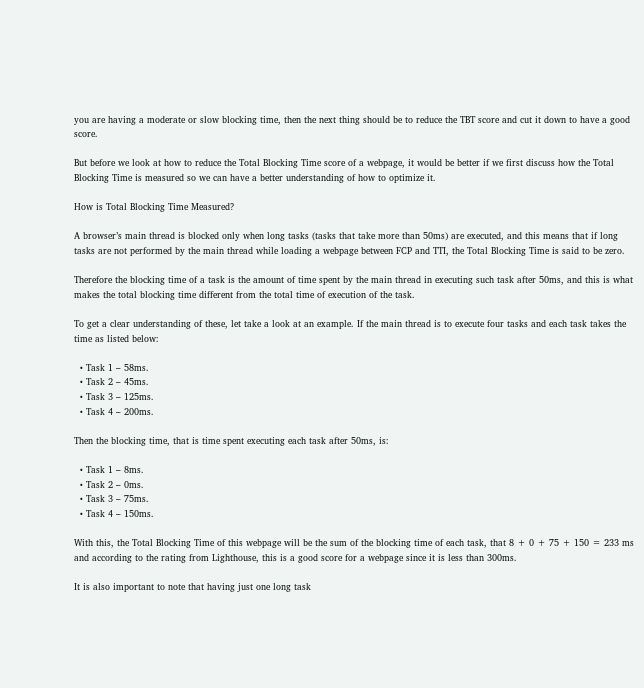you are having a moderate or slow blocking time, then the next thing should be to reduce the TBT score and cut it down to have a good score.

But before we look at how to reduce the Total Blocking Time score of a webpage, it would be better if we first discuss how the Total Blocking Time is measured so we can have a better understanding of how to optimize it.

How is Total Blocking Time Measured?

A browser’s main thread is blocked only when long tasks (tasks that take more than 50ms) are executed, and this means that if long tasks are not performed by the main thread while loading a webpage between FCP and TTI, the Total Blocking Time is said to be zero.

Therefore the blocking time of a task is the amount of time spent by the main thread in executing such task after 50ms, and this is what makes the total blocking time different from the total time of execution of the task.

To get a clear understanding of these, let take a look at an example. If the main thread is to execute four tasks and each task takes the time as listed below:

  • Task 1 – 58ms.
  • Task 2 – 45ms.
  • Task 3 – 125ms.
  • Task 4 – 200ms.

Then the blocking time, that is time spent executing each task after 50ms, is:

  • Task 1 – 8ms.
  • Task 2 – 0ms.
  • Task 3 – 75ms.
  • Task 4 – 150ms.

With this, the Total Blocking Time of this webpage will be the sum of the blocking time of each task, that 8 + 0 + 75 + 150 = 233 ms and according to the rating from Lighthouse, this is a good score for a webpage since it is less than 300ms.

It is also important to note that having just one long task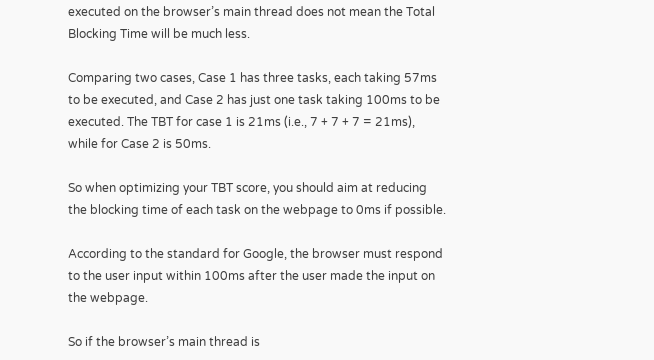executed on the browser’s main thread does not mean the Total Blocking Time will be much less.

Comparing two cases, Case 1 has three tasks, each taking 57ms to be executed, and Case 2 has just one task taking 100ms to be executed. The TBT for case 1 is 21ms (i.e., 7 + 7 + 7 = 21ms), while for Case 2 is 50ms.

So when optimizing your TBT score, you should aim at reducing the blocking time of each task on the webpage to 0ms if possible.

According to the standard for Google, the browser must respond to the user input within 100ms after the user made the input on the webpage.

So if the browser’s main thread is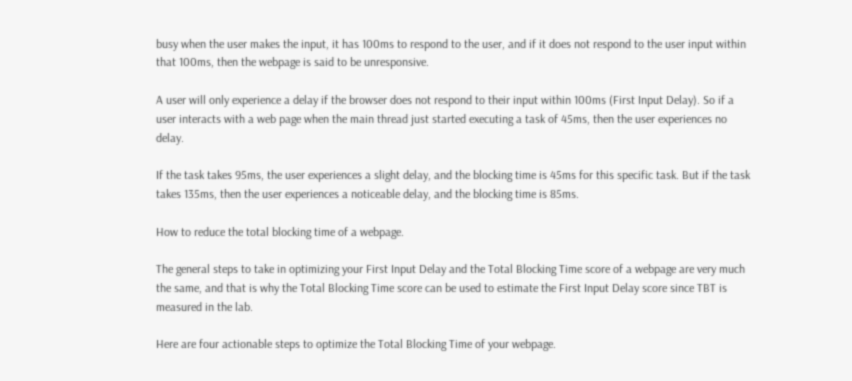busy when the user makes the input, it has 100ms to respond to the user, and if it does not respond to the user input within that 100ms, then the webpage is said to be unresponsive.

A user will only experience a delay if the browser does not respond to their input within 100ms (First Input Delay). So if a user interacts with a web page when the main thread just started executing a task of 45ms, then the user experiences no delay.

If the task takes 95ms, the user experiences a slight delay, and the blocking time is 45ms for this specific task. But if the task takes 135ms, then the user experiences a noticeable delay, and the blocking time is 85ms.

How to reduce the total blocking time of a webpage.

The general steps to take in optimizing your First Input Delay and the Total Blocking Time score of a webpage are very much the same, and that is why the Total Blocking Time score can be used to estimate the First Input Delay score since TBT is measured in the lab.

Here are four actionable steps to optimize the Total Blocking Time of your webpage.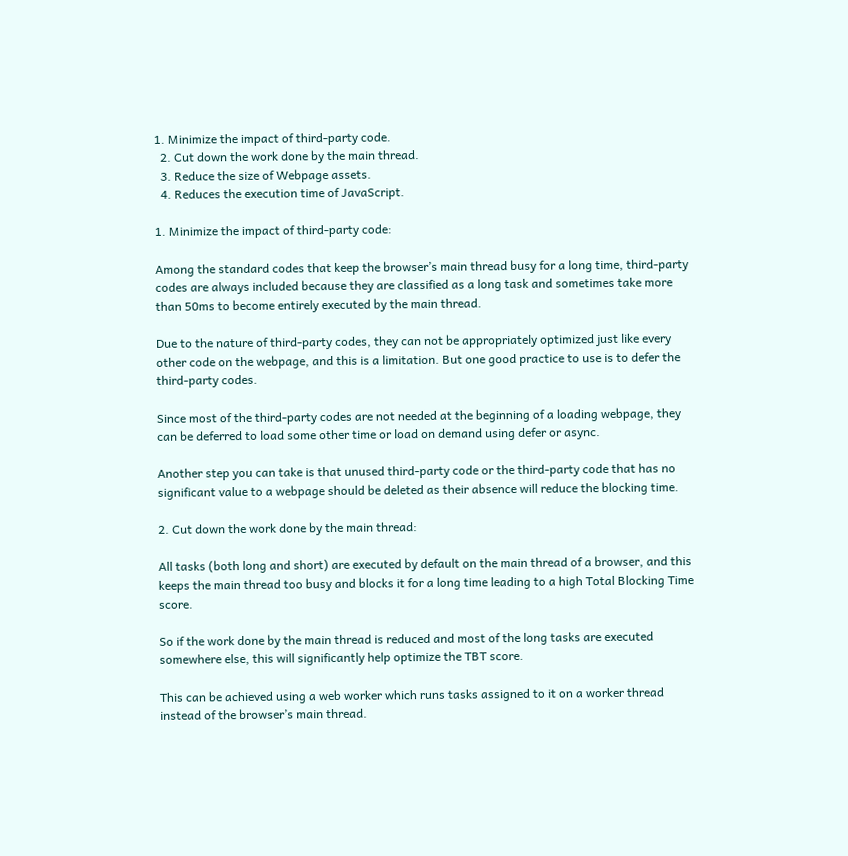1. Minimize the impact of third-party code.
  2. Cut down the work done by the main thread.
  3. Reduce the size of Webpage assets.
  4. Reduces the execution time of JavaScript.

1. Minimize the impact of third-party code:

Among the standard codes that keep the browser’s main thread busy for a long time, third-party codes are always included because they are classified as a long task and sometimes take more than 50ms to become entirely executed by the main thread.

Due to the nature of third-party codes, they can not be appropriately optimized just like every other code on the webpage, and this is a limitation. But one good practice to use is to defer the third-party codes.

Since most of the third-party codes are not needed at the beginning of a loading webpage, they can be deferred to load some other time or load on demand using defer or async.

Another step you can take is that unused third-party code or the third-party code that has no significant value to a webpage should be deleted as their absence will reduce the blocking time.

2. Cut down the work done by the main thread:

All tasks (both long and short) are executed by default on the main thread of a browser, and this keeps the main thread too busy and blocks it for a long time leading to a high Total Blocking Time score.

So if the work done by the main thread is reduced and most of the long tasks are executed somewhere else, this will significantly help optimize the TBT score.

This can be achieved using a web worker which runs tasks assigned to it on a worker thread instead of the browser’s main thread.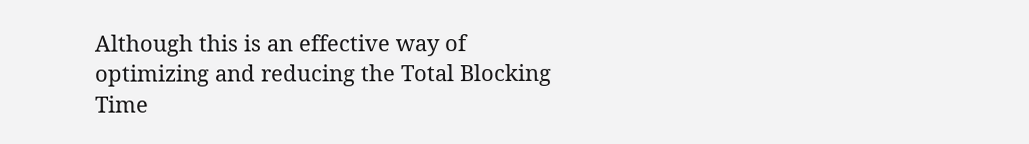Although this is an effective way of optimizing and reducing the Total Blocking Time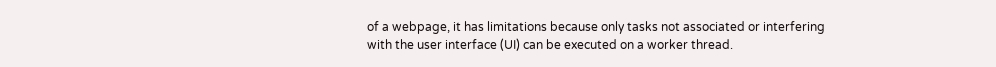of a webpage, it has limitations because only tasks not associated or interfering with the user interface (UI) can be executed on a worker thread.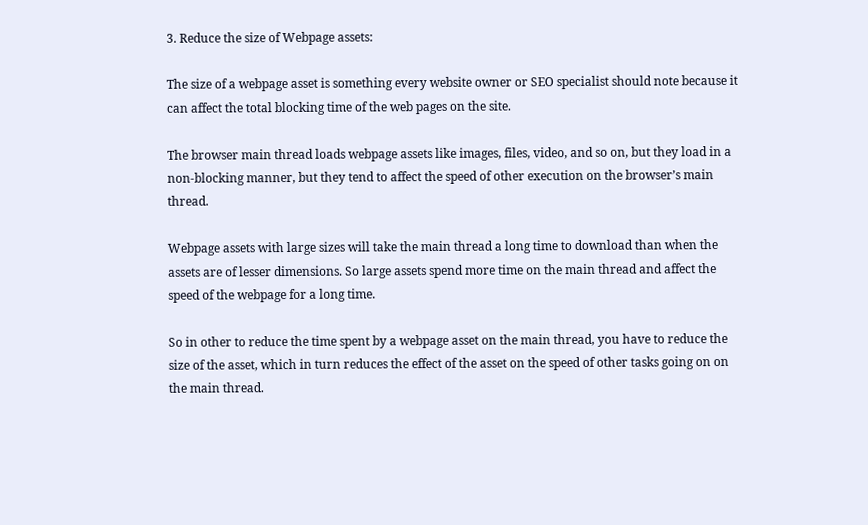3. Reduce the size of Webpage assets:

The size of a webpage asset is something every website owner or SEO specialist should note because it can affect the total blocking time of the web pages on the site.

The browser main thread loads webpage assets like images, files, video, and so on, but they load in a non-blocking manner, but they tend to affect the speed of other execution on the browser’s main thread.

Webpage assets with large sizes will take the main thread a long time to download than when the assets are of lesser dimensions. So large assets spend more time on the main thread and affect the speed of the webpage for a long time.

So in other to reduce the time spent by a webpage asset on the main thread, you have to reduce the size of the asset, which in turn reduces the effect of the asset on the speed of other tasks going on on the main thread.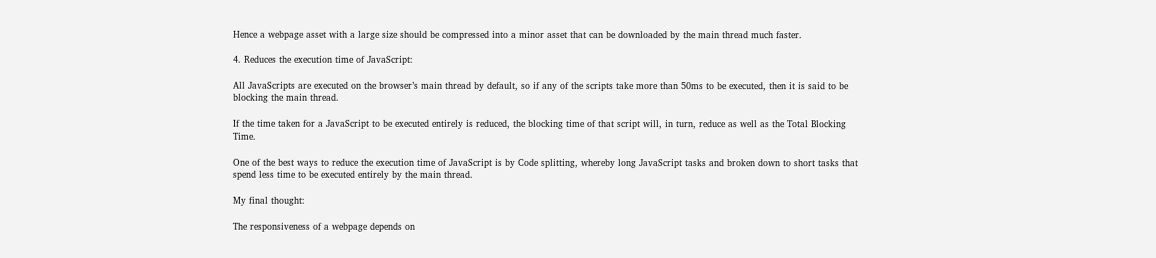Hence a webpage asset with a large size should be compressed into a minor asset that can be downloaded by the main thread much faster.

4. Reduces the execution time of JavaScript:

All JavaScripts are executed on the browser’s main thread by default, so if any of the scripts take more than 50ms to be executed, then it is said to be blocking the main thread.

If the time taken for a JavaScript to be executed entirely is reduced, the blocking time of that script will, in turn, reduce as well as the Total Blocking Time.

One of the best ways to reduce the execution time of JavaScript is by Code splitting, whereby long JavaScript tasks and broken down to short tasks that spend less time to be executed entirely by the main thread.

My final thought:

The responsiveness of a webpage depends on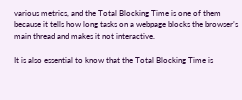various metrics, and the Total Blocking Time is one of them because it tells how long tasks on a webpage blocks the browser’s main thread and makes it not interactive.

It is also essential to know that the Total Blocking Time is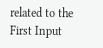related to the First Input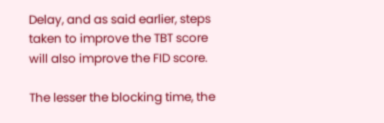Delay, and as said earlier, steps taken to improve the TBT score will also improve the FID score.

The lesser the blocking time, the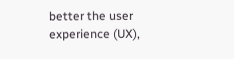better the user experience (UX),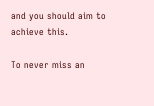and you should aim to achieve this.

To never miss an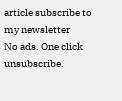article subscribe to my newsletter
No ads. One click unsubscribe.